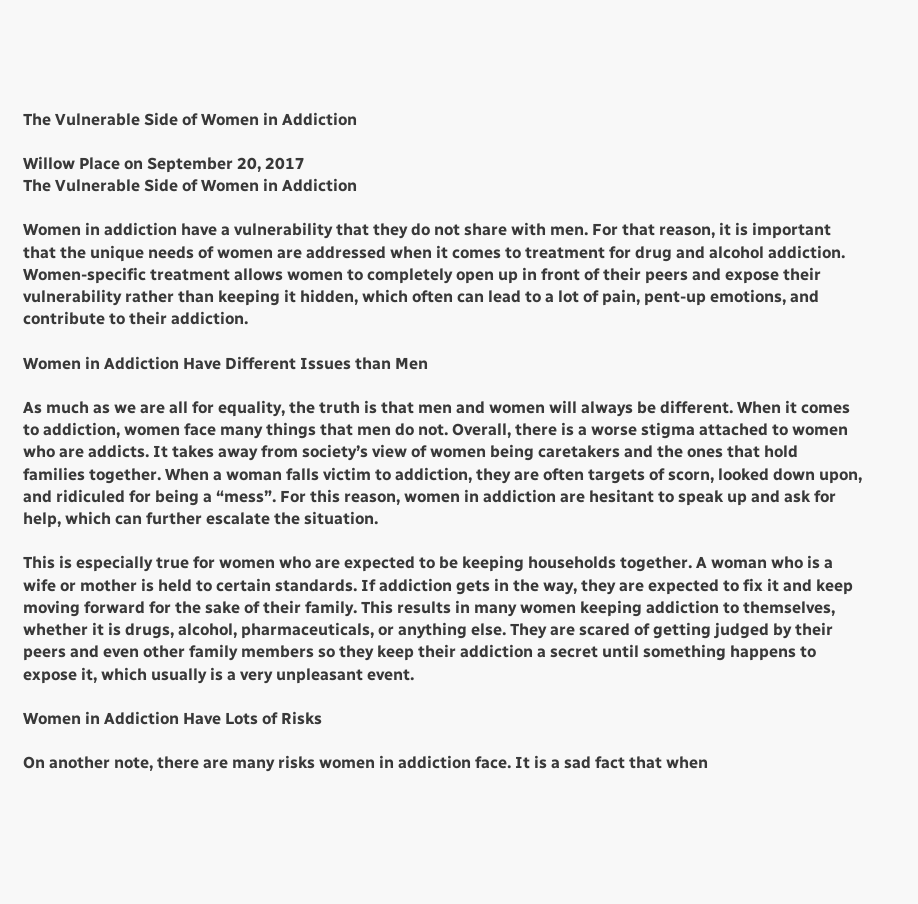The Vulnerable Side of Women in Addiction

Willow Place on September 20, 2017
The Vulnerable Side of Women in Addiction

Women in addiction have a vulnerability that they do not share with men. For that reason, it is important that the unique needs of women are addressed when it comes to treatment for drug and alcohol addiction. Women-specific treatment allows women to completely open up in front of their peers and expose their vulnerability rather than keeping it hidden, which often can lead to a lot of pain, pent-up emotions, and contribute to their addiction.

Women in Addiction Have Different Issues than Men

As much as we are all for equality, the truth is that men and women will always be different. When it comes to addiction, women face many things that men do not. Overall, there is a worse stigma attached to women who are addicts. It takes away from society’s view of women being caretakers and the ones that hold families together. When a woman falls victim to addiction, they are often targets of scorn, looked down upon, and ridiculed for being a “mess”. For this reason, women in addiction are hesitant to speak up and ask for help, which can further escalate the situation.

This is especially true for women who are expected to be keeping households together. A woman who is a wife or mother is held to certain standards. If addiction gets in the way, they are expected to fix it and keep moving forward for the sake of their family. This results in many women keeping addiction to themselves, whether it is drugs, alcohol, pharmaceuticals, or anything else. They are scared of getting judged by their peers and even other family members so they keep their addiction a secret until something happens to expose it, which usually is a very unpleasant event.

Women in Addiction Have Lots of Risks

On another note, there are many risks women in addiction face. It is a sad fact that when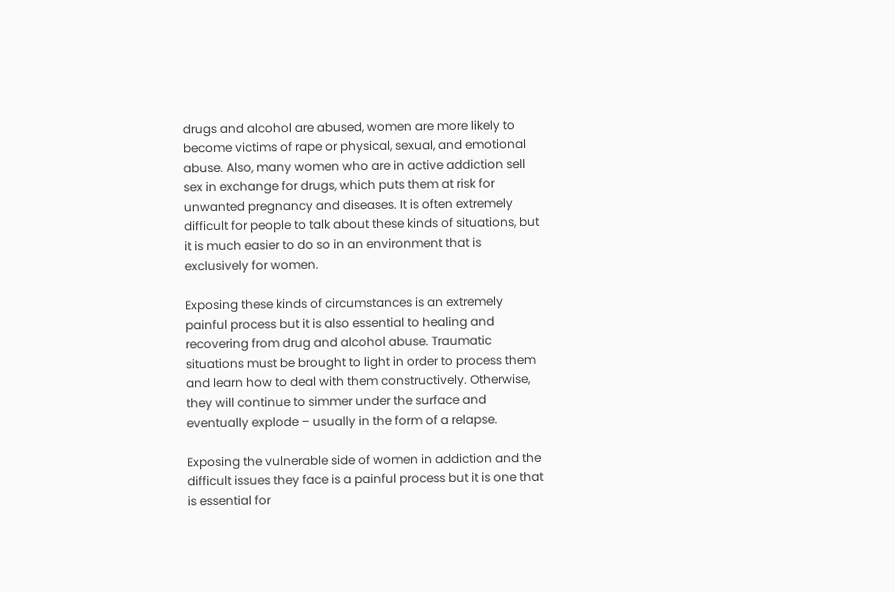drugs and alcohol are abused, women are more likely to become victims of rape or physical, sexual, and emotional abuse. Also, many women who are in active addiction sell sex in exchange for drugs, which puts them at risk for unwanted pregnancy and diseases. It is often extremely difficult for people to talk about these kinds of situations, but it is much easier to do so in an environment that is exclusively for women.

Exposing these kinds of circumstances is an extremely painful process but it is also essential to healing and recovering from drug and alcohol abuse. Traumatic situations must be brought to light in order to process them and learn how to deal with them constructively. Otherwise, they will continue to simmer under the surface and eventually explode – usually in the form of a relapse.

Exposing the vulnerable side of women in addiction and the difficult issues they face is a painful process but it is one that is essential for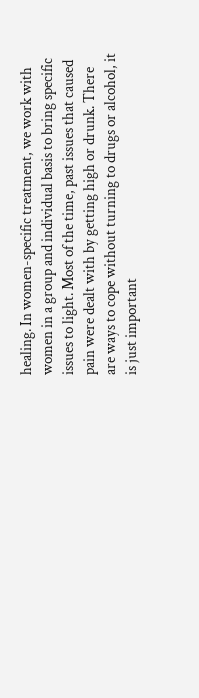healing. In women-specific treatment, we work with women in a group and individual basis to bring specific issues to light. Most of the time, past issues that caused pain were dealt with by getting high or drunk. There are ways to cope without turning to drugs or alcohol, it is just important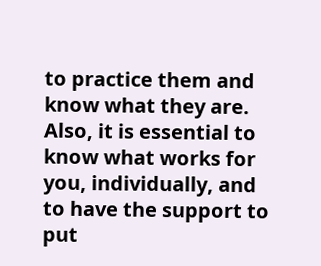to practice them and know what they are. Also, it is essential to know what works for you, individually, and to have the support to put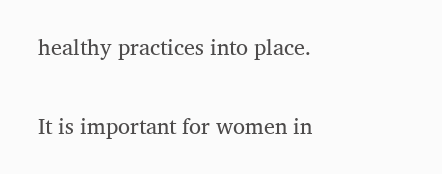healthy practices into place.

It is important for women in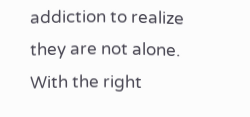addiction to realize they are not alone. With the right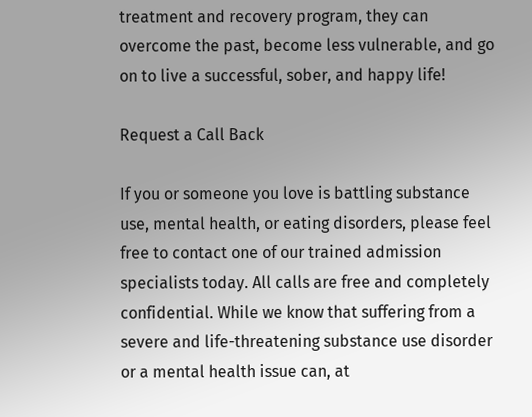treatment and recovery program, they can overcome the past, become less vulnerable, and go on to live a successful, sober, and happy life!

Request a Call Back

If you or someone you love is battling substance use, mental health, or eating disorders, please feel free to contact one of our trained admission specialists today. All calls are free and completely confidential. While we know that suffering from a severe and life-threatening substance use disorder or a mental health issue can, at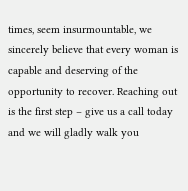times, seem insurmountable, we sincerely believe that every woman is capable and deserving of the opportunity to recover. Reaching out is the first step – give us a call today and we will gladly walk you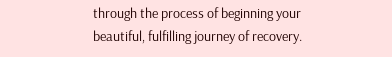through the process of beginning your beautiful, fulfilling journey of recovery.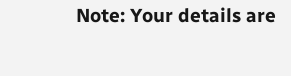Note: Your details are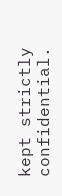kept strictly confidential.